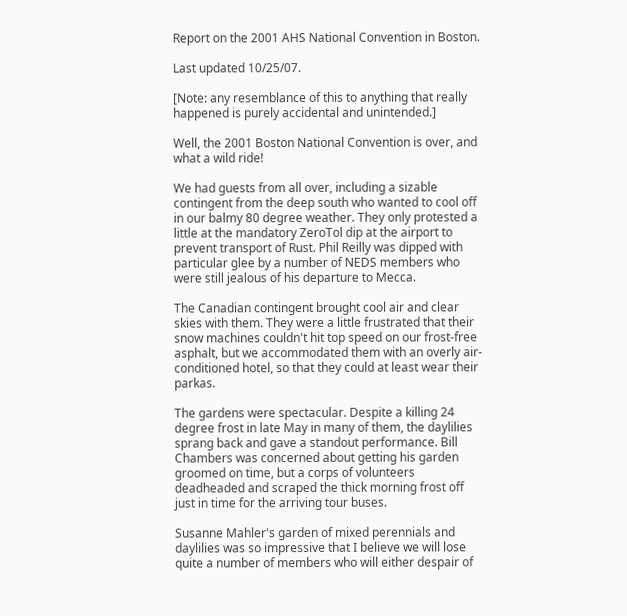Report on the 2001 AHS National Convention in Boston.

Last updated 10/25/07.

[Note: any resemblance of this to anything that really happened is purely accidental and unintended.]

Well, the 2001 Boston National Convention is over, and what a wild ride!

We had guests from all over, including a sizable contingent from the deep south who wanted to cool off in our balmy 80 degree weather. They only protested a little at the mandatory ZeroTol dip at the airport to prevent transport of Rust. Phil Reilly was dipped with particular glee by a number of NEDS members who were still jealous of his departure to Mecca.

The Canadian contingent brought cool air and clear skies with them. They were a little frustrated that their snow machines couldn't hit top speed on our frost-free asphalt, but we accommodated them with an overly air-conditioned hotel, so that they could at least wear their parkas.

The gardens were spectacular. Despite a killing 24 degree frost in late May in many of them, the daylilies sprang back and gave a standout performance. Bill Chambers was concerned about getting his garden groomed on time, but a corps of volunteers deadheaded and scraped the thick morning frost off just in time for the arriving tour buses.

Susanne Mahler's garden of mixed perennials and daylilies was so impressive that I believe we will lose quite a number of members who will either despair of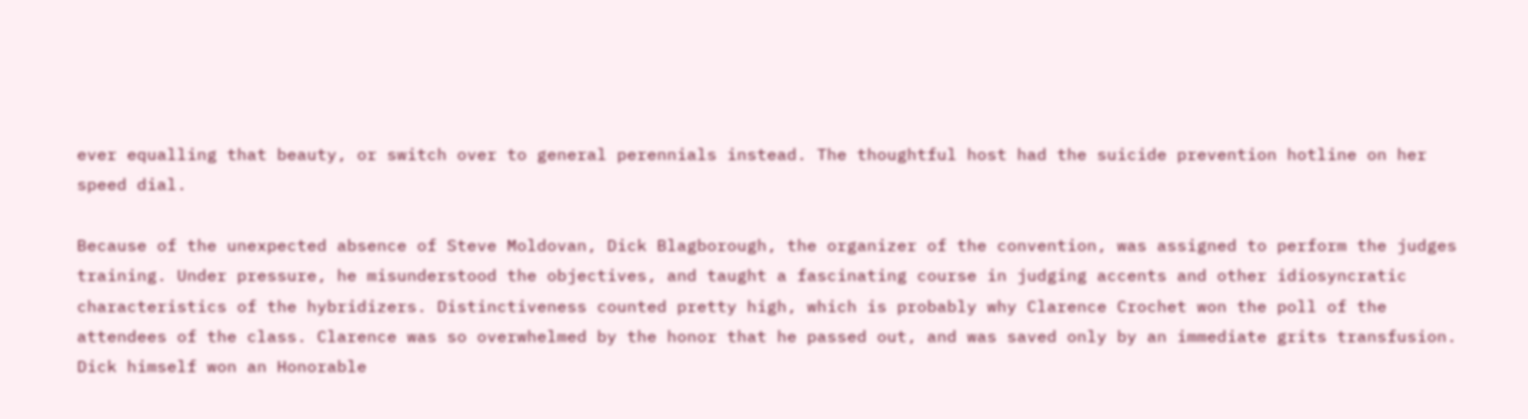ever equalling that beauty, or switch over to general perennials instead. The thoughtful host had the suicide prevention hotline on her speed dial.

Because of the unexpected absence of Steve Moldovan, Dick Blagborough, the organizer of the convention, was assigned to perform the judges training. Under pressure, he misunderstood the objectives, and taught a fascinating course in judging accents and other idiosyncratic characteristics of the hybridizers. Distinctiveness counted pretty high, which is probably why Clarence Crochet won the poll of the attendees of the class. Clarence was so overwhelmed by the honor that he passed out, and was saved only by an immediate grits transfusion. Dick himself won an Honorable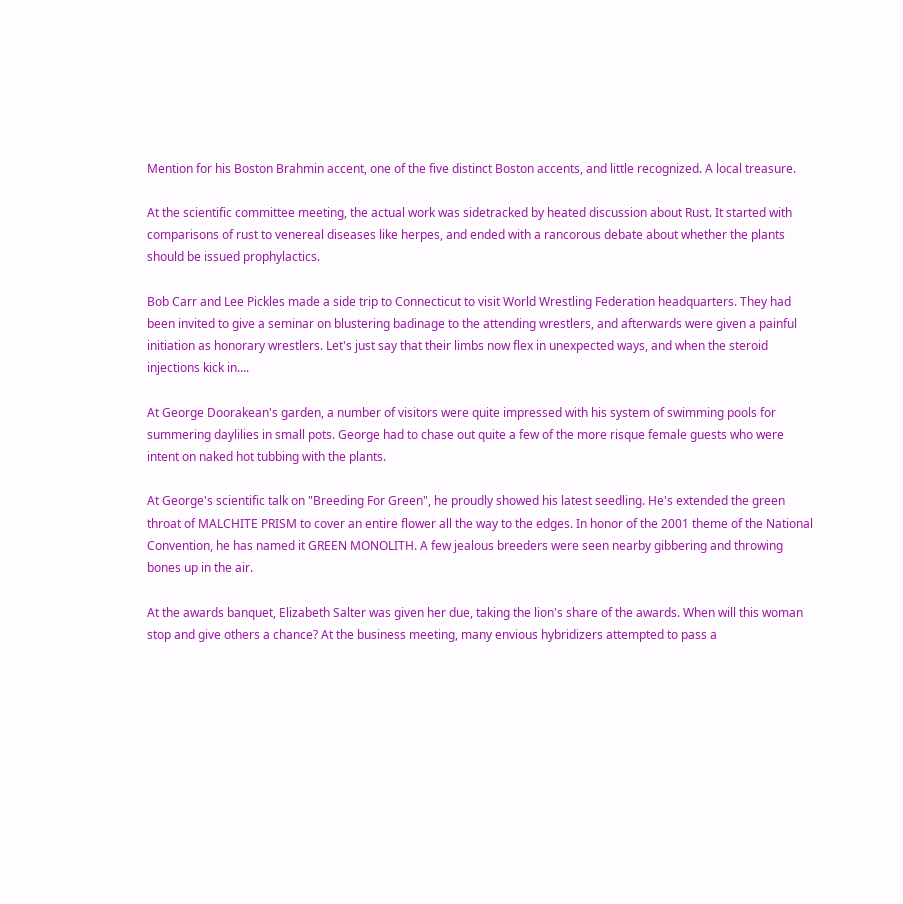Mention for his Boston Brahmin accent, one of the five distinct Boston accents, and little recognized. A local treasure.

At the scientific committee meeting, the actual work was sidetracked by heated discussion about Rust. It started with comparisons of rust to venereal diseases like herpes, and ended with a rancorous debate about whether the plants should be issued prophylactics.

Bob Carr and Lee Pickles made a side trip to Connecticut to visit World Wrestling Federation headquarters. They had been invited to give a seminar on blustering badinage to the attending wrestlers, and afterwards were given a painful initiation as honorary wrestlers. Let's just say that their limbs now flex in unexpected ways, and when the steroid injections kick in....

At George Doorakean's garden, a number of visitors were quite impressed with his system of swimming pools for summering daylilies in small pots. George had to chase out quite a few of the more risque female guests who were intent on naked hot tubbing with the plants.

At George's scientific talk on "Breeding For Green", he proudly showed his latest seedling. He's extended the green throat of MALCHITE PRISM to cover an entire flower all the way to the edges. In honor of the 2001 theme of the National Convention, he has named it GREEN MONOLITH. A few jealous breeders were seen nearby gibbering and throwing bones up in the air.

At the awards banquet, Elizabeth Salter was given her due, taking the lion's share of the awards. When will this woman stop and give others a chance? At the business meeting, many envious hybridizers attempted to pass a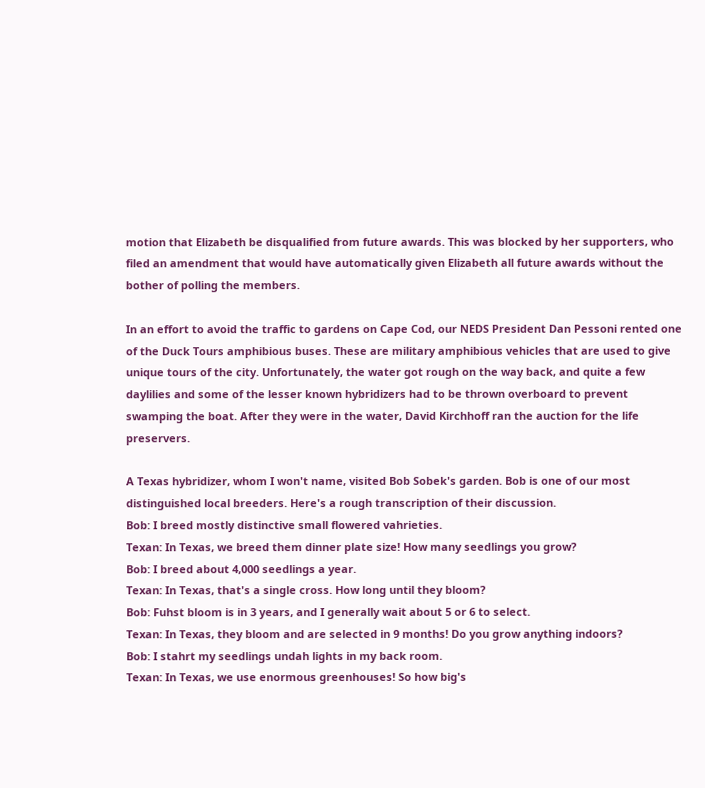motion that Elizabeth be disqualified from future awards. This was blocked by her supporters, who filed an amendment that would have automatically given Elizabeth all future awards without the bother of polling the members.

In an effort to avoid the traffic to gardens on Cape Cod, our NEDS President Dan Pessoni rented one of the Duck Tours amphibious buses. These are military amphibious vehicles that are used to give unique tours of the city. Unfortunately, the water got rough on the way back, and quite a few daylilies and some of the lesser known hybridizers had to be thrown overboard to prevent swamping the boat. After they were in the water, David Kirchhoff ran the auction for the life preservers.

A Texas hybridizer, whom I won't name, visited Bob Sobek's garden. Bob is one of our most distinguished local breeders. Here's a rough transcription of their discussion.
Bob: I breed mostly distinctive small flowered vahrieties.
Texan: In Texas, we breed them dinner plate size! How many seedlings you grow?
Bob: I breed about 4,000 seedlings a year.
Texan: In Texas, that's a single cross. How long until they bloom?
Bob: Fuhst bloom is in 3 years, and I generally wait about 5 or 6 to select.
Texan: In Texas, they bloom and are selected in 9 months! Do you grow anything indoors?
Bob: I stahrt my seedlings undah lights in my back room.
Texan: In Texas, we use enormous greenhouses! So how big's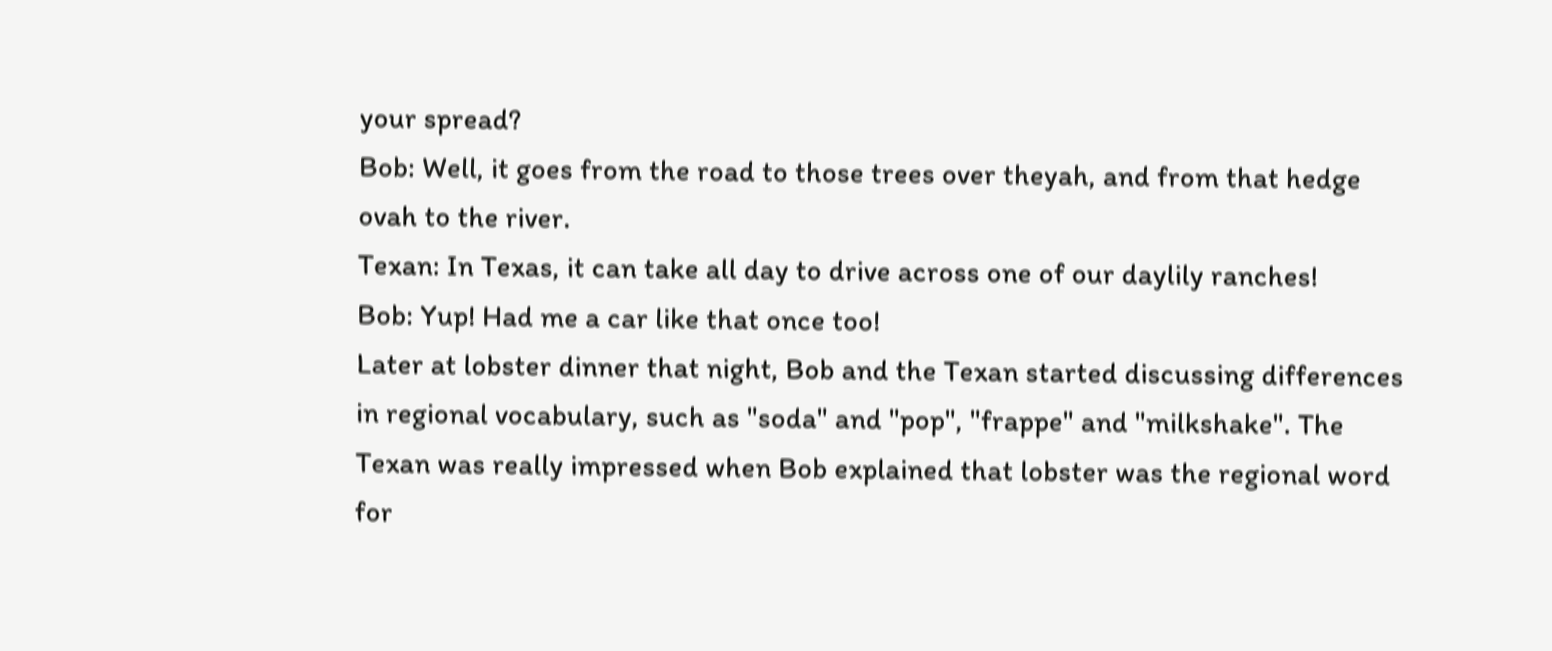your spread?
Bob: Well, it goes from the road to those trees over theyah, and from that hedge ovah to the river.
Texan: In Texas, it can take all day to drive across one of our daylily ranches!
Bob: Yup! Had me a car like that once too!
Later at lobster dinner that night, Bob and the Texan started discussing differences in regional vocabulary, such as "soda" and "pop", "frappe" and "milkshake". The Texan was really impressed when Bob explained that lobster was the regional word for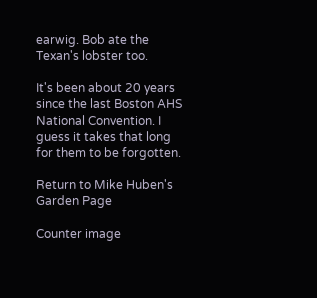earwig. Bob ate the Texan's lobster too.

It's been about 20 years since the last Boston AHS National Convention. I guess it takes that long for them to be forgotten.

Return to Mike Huben's Garden Page

Counter image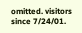omitted. visitors since 7/24/01.